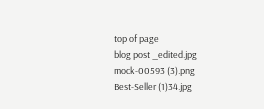top of page
blog post _edited.jpg
mock-00593 (3).png
Best-Seller (1)34.jpg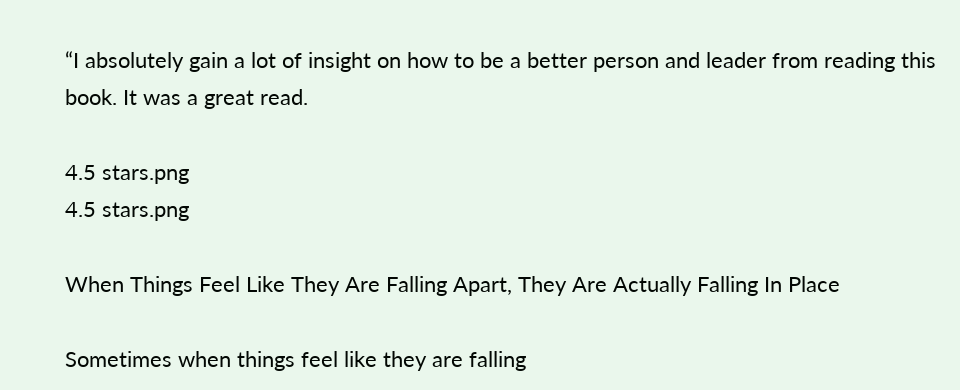“I absolutely gain a lot of insight on how to be a better person and leader from reading this book. It was a great read.

4.5 stars.png
4.5 stars.png

When Things Feel Like They Are Falling Apart, They Are Actually Falling In Place

Sometimes when things feel like they are falling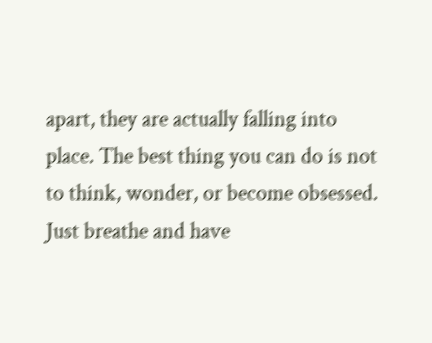apart, they are actually falling into place. The best thing you can do is not to think, wonder, or become obsessed. Just breathe and have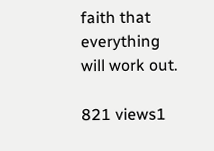faith that everything will work out.

821 views1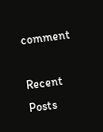comment

Recent Posts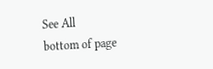See All
bottom of page